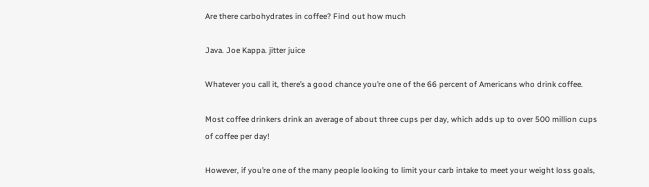Are there carbohydrates in coffee? Find out how much

Java. Joe Kappa. jitter juice

Whatever you call it, there’s a good chance you’re one of the 66 percent of Americans who drink coffee.

Most coffee drinkers drink an average of about three cups per day, which adds up to over 500 million cups of coffee per day!

However, if you’re one of the many people looking to limit your carb intake to meet your weight loss goals,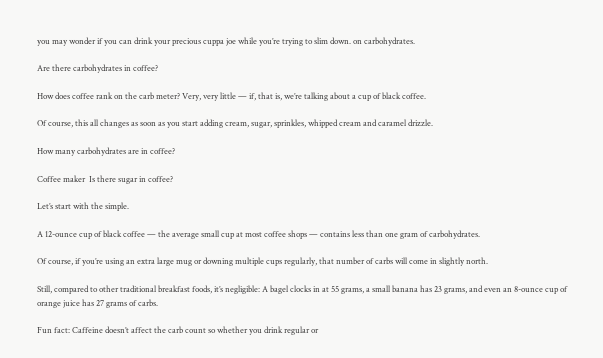you may wonder if you can drink your precious cuppa joe while you’re trying to slim down. on carbohydrates.

Are there carbohydrates in coffee?

How does coffee rank on the carb meter? Very, very little — if, that is, we’re talking about a cup of black coffee.

Of course, this all changes as soon as you start adding cream, sugar, sprinkles, whipped cream and caramel drizzle.

How many carbohydrates are in coffee?

Coffee maker  Is there sugar in coffee?

Let’s start with the simple.

A 12-ounce cup of black coffee — the average small cup at most coffee shops — contains less than one gram of carbohydrates.

Of course, if you’re using an extra large mug or downing multiple cups regularly, that number of carbs will come in slightly north.

Still, compared to other traditional breakfast foods, it’s negligible: A bagel clocks in at 55 grams, a small banana has 23 grams, and even an 8-ounce cup of orange juice has 27 grams of carbs.

Fun fact: Caffeine doesn’t affect the carb count so whether you drink regular or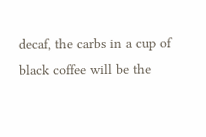decaf, the carbs in a cup of black coffee will be the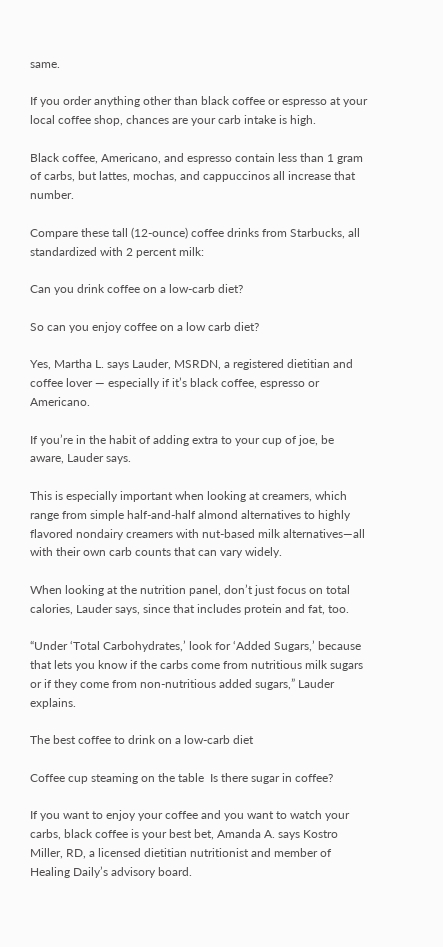same.

If you order anything other than black coffee or espresso at your local coffee shop, chances are your carb intake is high.

Black coffee, Americano, and espresso contain less than 1 gram of carbs, but lattes, mochas, and cappuccinos all increase that number.

Compare these tall (12-ounce) coffee drinks from Starbucks, all standardized with 2 percent milk:

Can you drink coffee on a low-carb diet?

So can you enjoy coffee on a low carb diet?

Yes, Martha L. says Lauder, MSRDN, a registered dietitian and coffee lover — especially if it’s black coffee, espresso or Americano.

If you’re in the habit of adding extra to your cup of joe, be aware, Lauder says.

This is especially important when looking at creamers, which range from simple half-and-half almond alternatives to highly flavored nondairy creamers with nut-based milk alternatives—all with their own carb counts that can vary widely.

When looking at the nutrition panel, don’t just focus on total calories, Lauder says, since that includes protein and fat, too.

“Under ‘Total Carbohydrates,’ look for ‘Added Sugars,’ because that lets you know if the carbs come from nutritious milk sugars or if they come from non-nutritious added sugars,” Lauder explains.

The best coffee to drink on a low-carb diet

Coffee cup steaming on the table  Is there sugar in coffee?

If you want to enjoy your coffee and you want to watch your carbs, black coffee is your best bet, Amanda A. says Kostro Miller, RD, a licensed dietitian nutritionist and member of Healing Daily’s advisory board.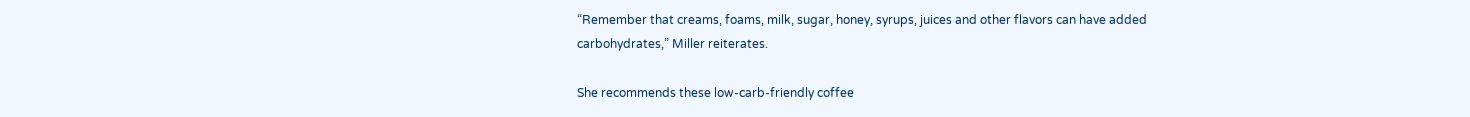“Remember that creams, foams, milk, sugar, honey, syrups, juices and other flavors can have added carbohydrates,” Miller reiterates.

She recommends these low-carb-friendly coffee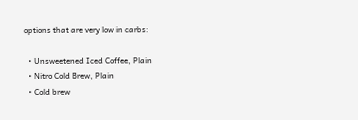options that are very low in carbs:

  • Unsweetened Iced Coffee, Plain
  • Nitro Cold Brew, Plain
  • Cold brew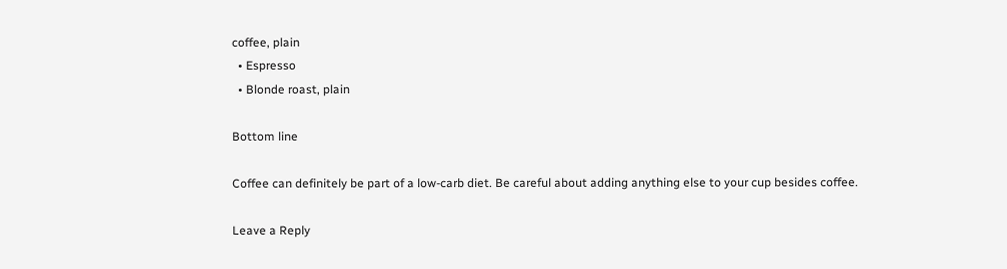coffee, plain
  • Espresso
  • Blonde roast, plain

Bottom line

Coffee can definitely be part of a low-carb diet. Be careful about adding anything else to your cup besides coffee.

Leave a Reply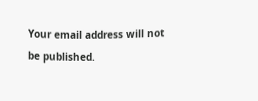Your email address will not be published.